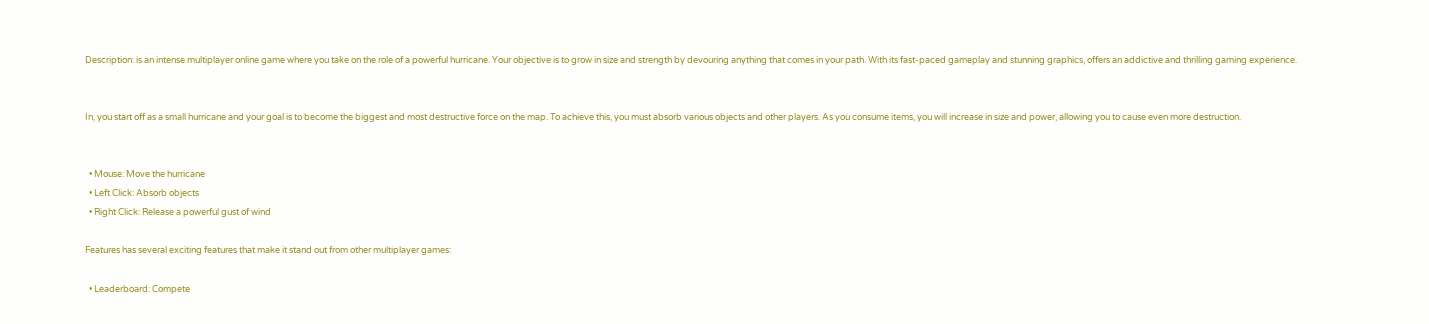Description: is an intense multiplayer online game where you take on the role of a powerful hurricane. Your objective is to grow in size and strength by devouring anything that comes in your path. With its fast-paced gameplay and stunning graphics, offers an addictive and thrilling gaming experience.


In, you start off as a small hurricane and your goal is to become the biggest and most destructive force on the map. To achieve this, you must absorb various objects and other players. As you consume items, you will increase in size and power, allowing you to cause even more destruction.


  • Mouse: Move the hurricane
  • Left Click: Absorb objects
  • Right Click: Release a powerful gust of wind

Features has several exciting features that make it stand out from other multiplayer games:

  • Leaderboard: Compete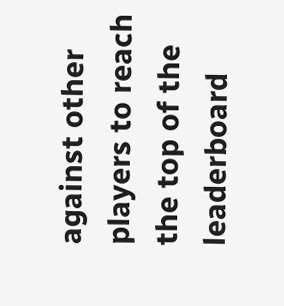against other players to reach the top of the leaderboard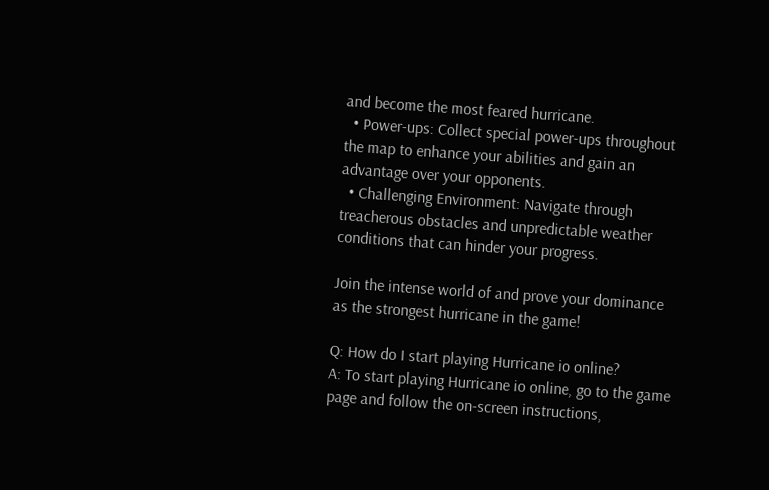and become the most feared hurricane.
  • Power-ups: Collect special power-ups throughout the map to enhance your abilities and gain an advantage over your opponents.
  • Challenging Environment: Navigate through treacherous obstacles and unpredictable weather conditions that can hinder your progress.

Join the intense world of and prove your dominance as the strongest hurricane in the game!

Q: How do I start playing Hurricane io online?
A: To start playing Hurricane io online, go to the game page and follow the on-screen instructions,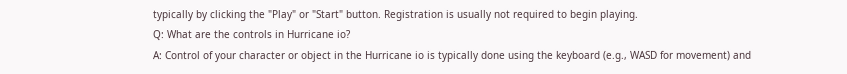typically by clicking the "Play" or "Start" button. Registration is usually not required to begin playing.
Q: What are the controls in Hurricane io?
A: Control of your character or object in the Hurricane io is typically done using the keyboard (e.g., WASD for movement) and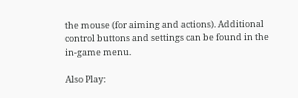the mouse (for aiming and actions). Additional control buttons and settings can be found in the in-game menu.

Also Play: